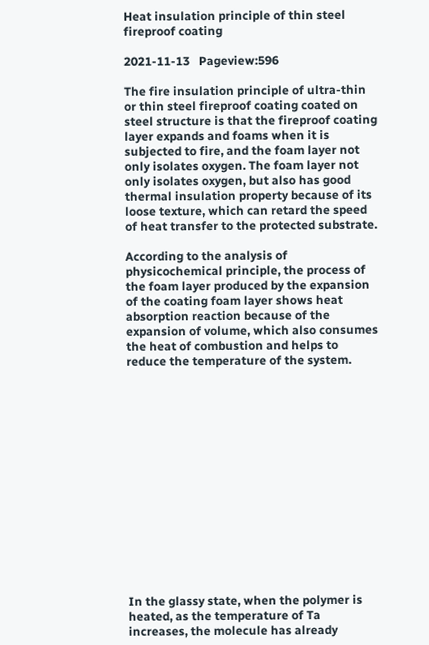Heat insulation principle of thin steel fireproof coating

2021-11-13   Pageview:596

The fire insulation principle of ultra-thin or thin steel fireproof coating coated on steel structure is that the fireproof coating layer expands and foams when it is subjected to fire, and the foam layer not only isolates oxygen. The foam layer not only isolates oxygen, but also has good thermal insulation property because of its loose texture, which can retard the speed of heat transfer to the protected substrate.

According to the analysis of physicochemical principle, the process of the foam layer produced by the expansion of the coating foam layer shows heat absorption reaction because of the expansion of volume, which also consumes the heat of combustion and helps to reduce the temperature of the system.















In the glassy state, when the polymer is heated, as the temperature of Ta increases, the molecule has already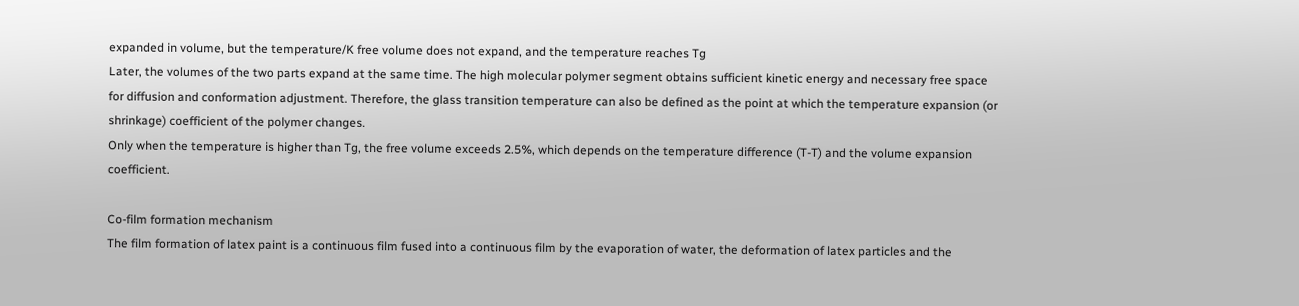expanded in volume, but the temperature/K free volume does not expand, and the temperature reaches Tg
Later, the volumes of the two parts expand at the same time. The high molecular polymer segment obtains sufficient kinetic energy and necessary free space for diffusion and conformation adjustment. Therefore, the glass transition temperature can also be defined as the point at which the temperature expansion (or shrinkage) coefficient of the polymer changes.
Only when the temperature is higher than Tg, the free volume exceeds 2.5%, which depends on the temperature difference (T-T) and the volume expansion coefficient.

Co-film formation mechanism
The film formation of latex paint is a continuous film fused into a continuous film by the evaporation of water, the deformation of latex particles and the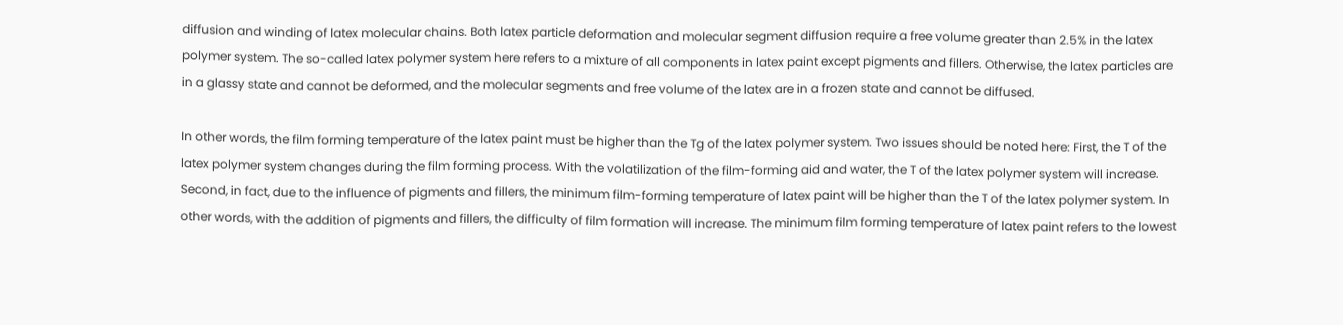diffusion and winding of latex molecular chains. Both latex particle deformation and molecular segment diffusion require a free volume greater than 2.5% in the latex polymer system. The so-called latex polymer system here refers to a mixture of all components in latex paint except pigments and fillers. Otherwise, the latex particles are in a glassy state and cannot be deformed, and the molecular segments and free volume of the latex are in a frozen state and cannot be diffused.

In other words, the film forming temperature of the latex paint must be higher than the Tg of the latex polymer system. Two issues should be noted here: First, the T of the latex polymer system changes during the film forming process. With the volatilization of the film-forming aid and water, the T of the latex polymer system will increase. Second, in fact, due to the influence of pigments and fillers, the minimum film-forming temperature of latex paint will be higher than the T of the latex polymer system. In other words, with the addition of pigments and fillers, the difficulty of film formation will increase. The minimum film forming temperature of latex paint refers to the lowest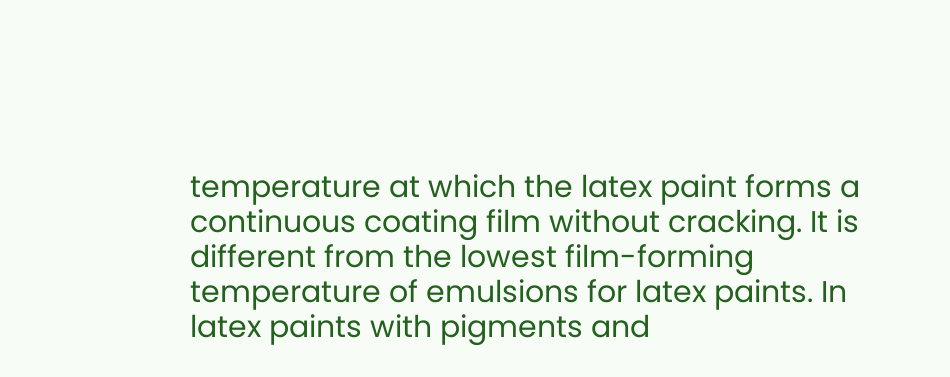temperature at which the latex paint forms a continuous coating film without cracking. It is different from the lowest film-forming temperature of emulsions for latex paints. In latex paints with pigments and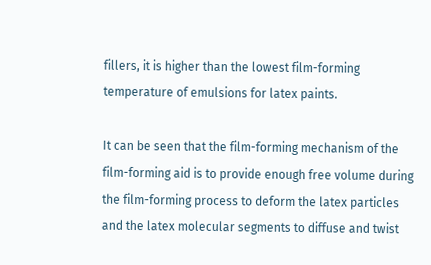fillers, it is higher than the lowest film-forming temperature of emulsions for latex paints.

It can be seen that the film-forming mechanism of the film-forming aid is to provide enough free volume during the film-forming process to deform the latex particles and the latex molecular segments to diffuse and twist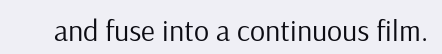and fuse into a continuous film.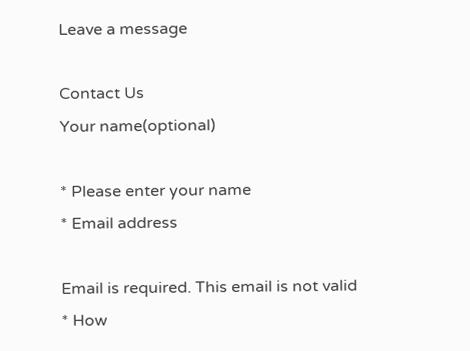Leave a message

Contact Us
Your name(optional)

* Please enter your name
* Email address

Email is required. This email is not valid
* How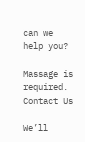can we help you?

Massage is required.
Contact Us

We’ll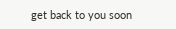get back to you soon